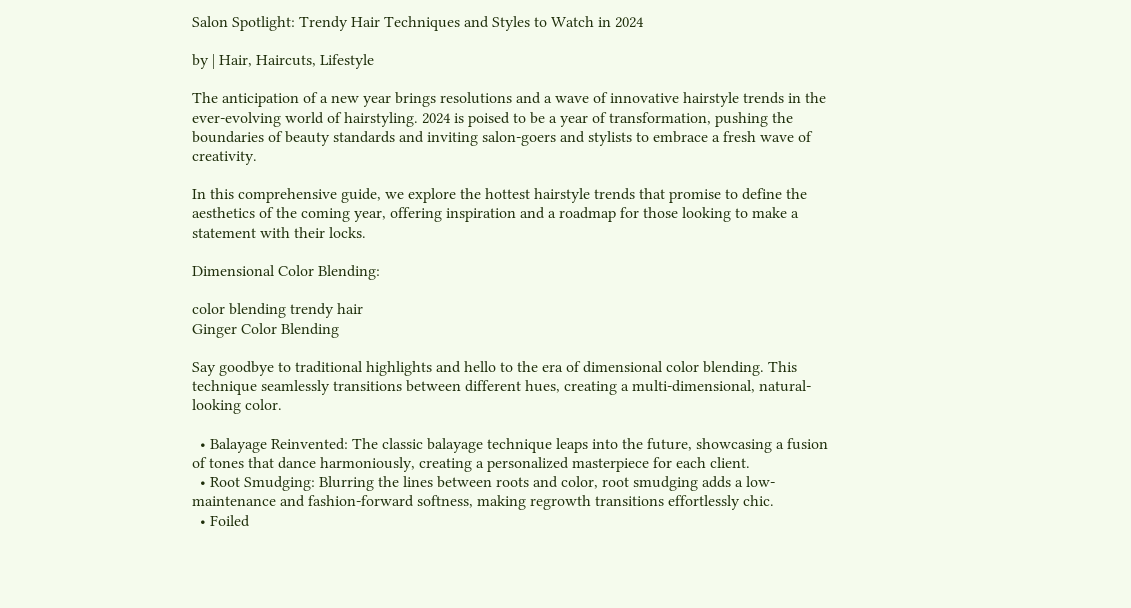Salon Spotlight: Trendy Hair Techniques and Styles to Watch in 2024

by | Hair, Haircuts, Lifestyle

The anticipation of a new year brings resolutions and a wave of innovative hairstyle trends in the ever-evolving world of hairstyling. 2024 is poised to be a year of transformation, pushing the boundaries of beauty standards and inviting salon-goers and stylists to embrace a fresh wave of creativity.

In this comprehensive guide, we explore the hottest hairstyle trends that promise to define the aesthetics of the coming year, offering inspiration and a roadmap for those looking to make a statement with their locks.

Dimensional Color Blending:

color blending trendy hair
Ginger Color Blending

Say goodbye to traditional highlights and hello to the era of dimensional color blending. This technique seamlessly transitions between different hues, creating a multi-dimensional, natural-looking color.

  • Balayage Reinvented: The classic balayage technique leaps into the future, showcasing a fusion of tones that dance harmoniously, creating a personalized masterpiece for each client.
  • Root Smudging: Blurring the lines between roots and color, root smudging adds a low-maintenance and fashion-forward softness, making regrowth transitions effortlessly chic.
  • Foiled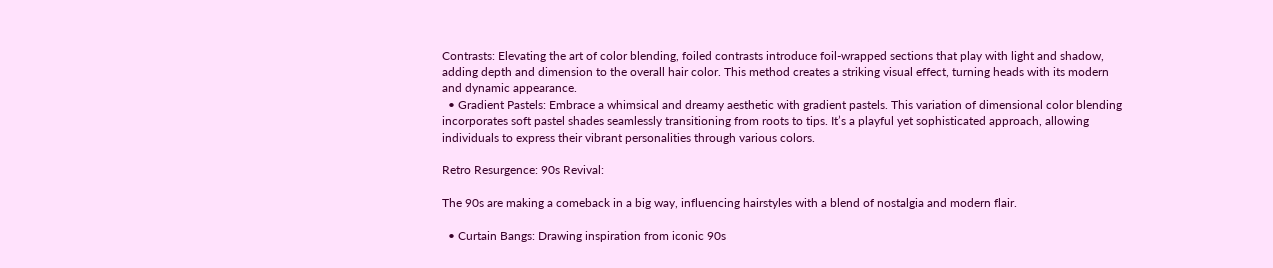Contrasts: Elevating the art of color blending, foiled contrasts introduce foil-wrapped sections that play with light and shadow, adding depth and dimension to the overall hair color. This method creates a striking visual effect, turning heads with its modern and dynamic appearance.
  • Gradient Pastels: Embrace a whimsical and dreamy aesthetic with gradient pastels. This variation of dimensional color blending incorporates soft pastel shades seamlessly transitioning from roots to tips. It’s a playful yet sophisticated approach, allowing individuals to express their vibrant personalities through various colors.

Retro Resurgence: 90s Revival:

The 90s are making a comeback in a big way, influencing hairstyles with a blend of nostalgia and modern flair.

  • Curtain Bangs: Drawing inspiration from iconic 90s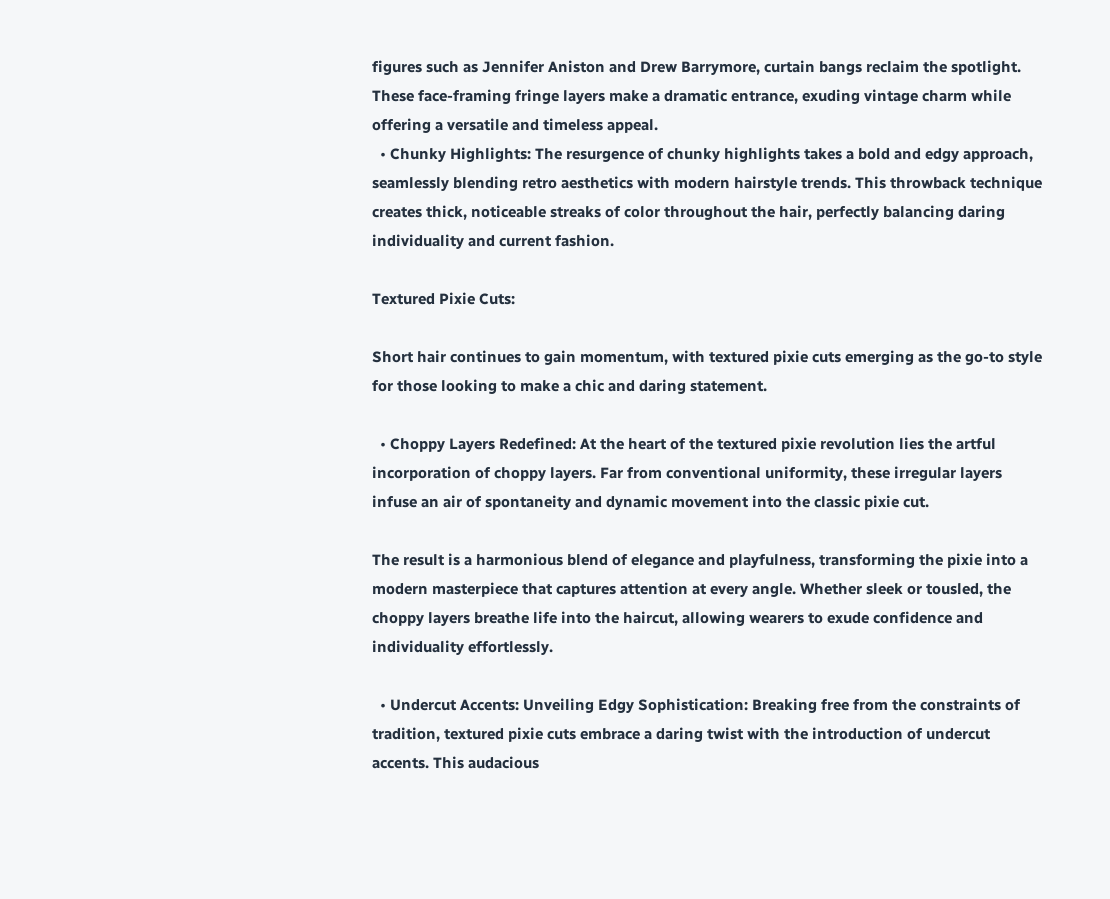figures such as Jennifer Aniston and Drew Barrymore, curtain bangs reclaim the spotlight. These face-framing fringe layers make a dramatic entrance, exuding vintage charm while offering a versatile and timeless appeal.
  • Chunky Highlights: The resurgence of chunky highlights takes a bold and edgy approach, seamlessly blending retro aesthetics with modern hairstyle trends. This throwback technique creates thick, noticeable streaks of color throughout the hair, perfectly balancing daring individuality and current fashion.

Textured Pixie Cuts:

Short hair continues to gain momentum, with textured pixie cuts emerging as the go-to style for those looking to make a chic and daring statement.

  • Choppy Layers Redefined: At the heart of the textured pixie revolution lies the artful incorporation of choppy layers. Far from conventional uniformity, these irregular layers infuse an air of spontaneity and dynamic movement into the classic pixie cut.

The result is a harmonious blend of elegance and playfulness, transforming the pixie into a modern masterpiece that captures attention at every angle. Whether sleek or tousled, the choppy layers breathe life into the haircut, allowing wearers to exude confidence and individuality effortlessly.

  • Undercut Accents: Unveiling Edgy Sophistication: Breaking free from the constraints of tradition, textured pixie cuts embrace a daring twist with the introduction of undercut accents. This audacious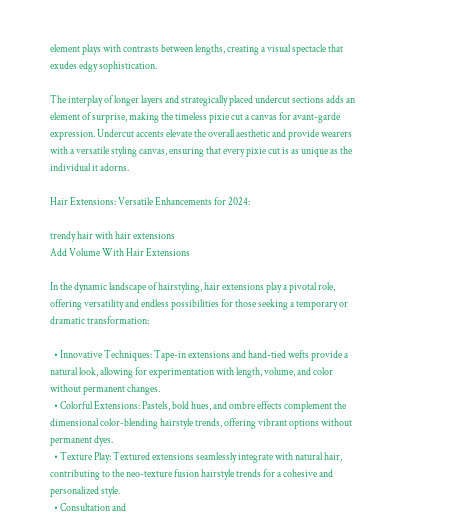element plays with contrasts between lengths, creating a visual spectacle that exudes edgy sophistication.

The interplay of longer layers and strategically placed undercut sections adds an element of surprise, making the timeless pixie cut a canvas for avant-garde expression. Undercut accents elevate the overall aesthetic and provide wearers with a versatile styling canvas, ensuring that every pixie cut is as unique as the individual it adorns.

Hair Extensions: Versatile Enhancements for 2024:

trendy hair with hair extensions
Add Volume With Hair Extensions

In the dynamic landscape of hairstyling, hair extensions play a pivotal role, offering versatility and endless possibilities for those seeking a temporary or dramatic transformation:

  • Innovative Techniques: Tape-in extensions and hand-tied wefts provide a natural look, allowing for experimentation with length, volume, and color without permanent changes.
  • Colorful Extensions: Pastels, bold hues, and ombre effects complement the dimensional color-blending hairstyle trends, offering vibrant options without permanent dyes.
  • Texture Play: Textured extensions seamlessly integrate with natural hair, contributing to the neo-texture fusion hairstyle trends for a cohesive and personalized style.
  • Consultation and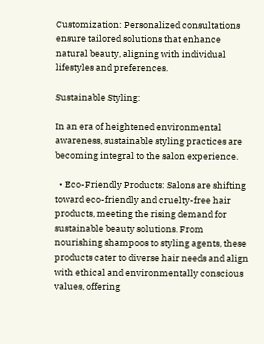Customization: Personalized consultations ensure tailored solutions that enhance natural beauty, aligning with individual lifestyles and preferences.

Sustainable Styling:

In an era of heightened environmental awareness, sustainable styling practices are becoming integral to the salon experience.

  • Eco-Friendly Products: Salons are shifting toward eco-friendly and cruelty-free hair products, meeting the rising demand for sustainable beauty solutions. From nourishing shampoos to styling agents, these products cater to diverse hair needs and align with ethical and environmentally conscious values, offering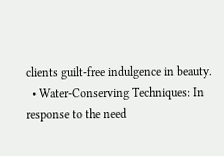clients guilt-free indulgence in beauty.
  • Water-Conserving Techniques: In response to the need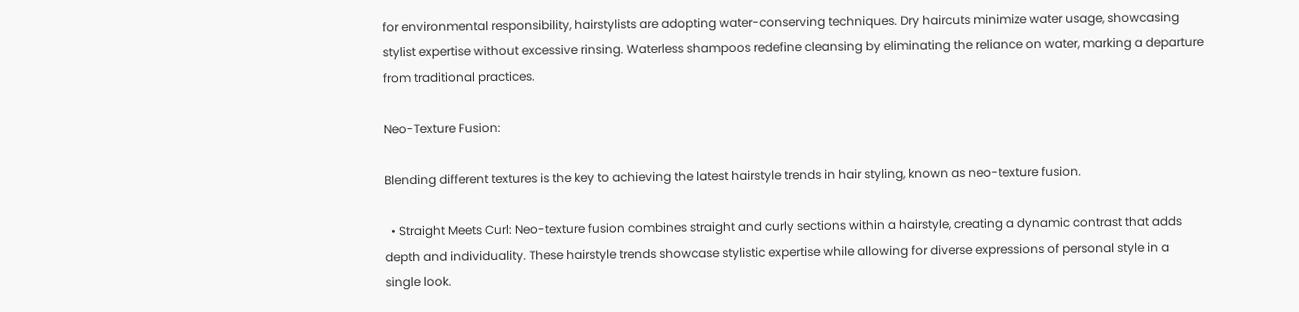for environmental responsibility, hairstylists are adopting water-conserving techniques. Dry haircuts minimize water usage, showcasing stylist expertise without excessive rinsing. Waterless shampoos redefine cleansing by eliminating the reliance on water, marking a departure from traditional practices.

Neo-Texture Fusion:

Blending different textures is the key to achieving the latest hairstyle trends in hair styling, known as neo-texture fusion.

  • Straight Meets Curl: Neo-texture fusion combines straight and curly sections within a hairstyle, creating a dynamic contrast that adds depth and individuality. These hairstyle trends showcase stylistic expertise while allowing for diverse expressions of personal style in a single look.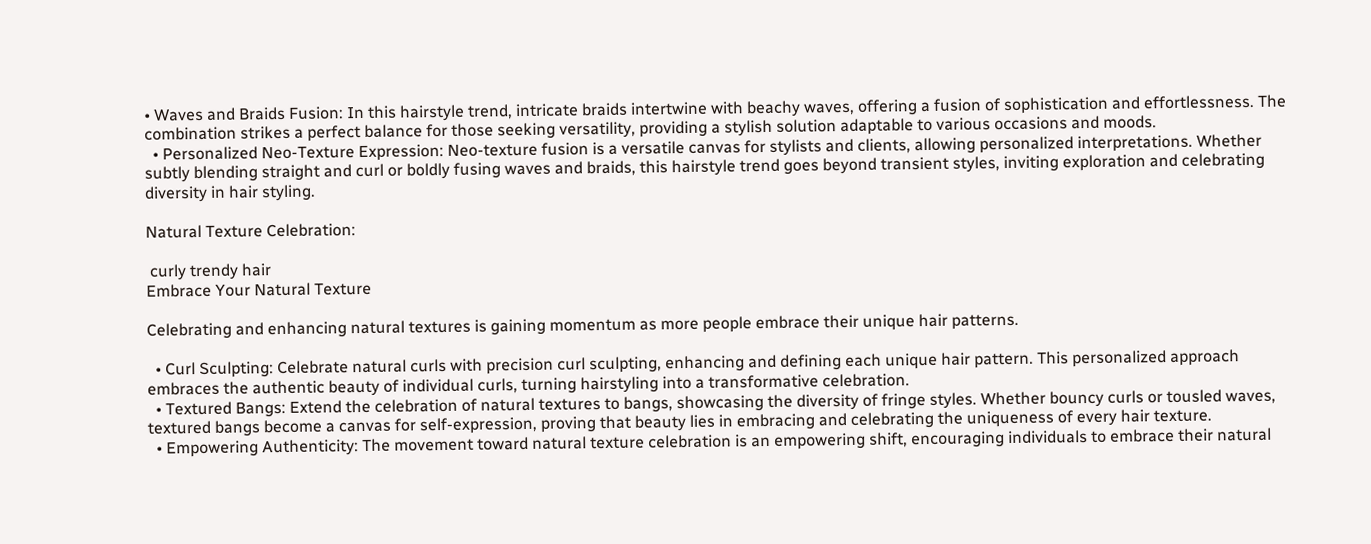• Waves and Braids Fusion: In this hairstyle trend, intricate braids intertwine with beachy waves, offering a fusion of sophistication and effortlessness. The combination strikes a perfect balance for those seeking versatility, providing a stylish solution adaptable to various occasions and moods.
  • Personalized Neo-Texture Expression: Neo-texture fusion is a versatile canvas for stylists and clients, allowing personalized interpretations. Whether subtly blending straight and curl or boldly fusing waves and braids, this hairstyle trend goes beyond transient styles, inviting exploration and celebrating diversity in hair styling.

Natural Texture Celebration:

 curly trendy hair
Embrace Your Natural Texture

Celebrating and enhancing natural textures is gaining momentum as more people embrace their unique hair patterns.

  • Curl Sculpting: Celebrate natural curls with precision curl sculpting, enhancing and defining each unique hair pattern. This personalized approach embraces the authentic beauty of individual curls, turning hairstyling into a transformative celebration.
  • Textured Bangs: Extend the celebration of natural textures to bangs, showcasing the diversity of fringe styles. Whether bouncy curls or tousled waves, textured bangs become a canvas for self-expression, proving that beauty lies in embracing and celebrating the uniqueness of every hair texture.
  • Empowering Authenticity: The movement toward natural texture celebration is an empowering shift, encouraging individuals to embrace their natural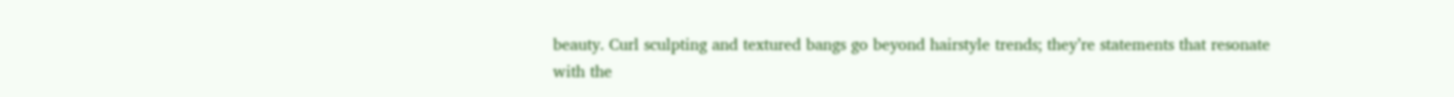beauty. Curl sculpting and textured bangs go beyond hairstyle trends; they’re statements that resonate with the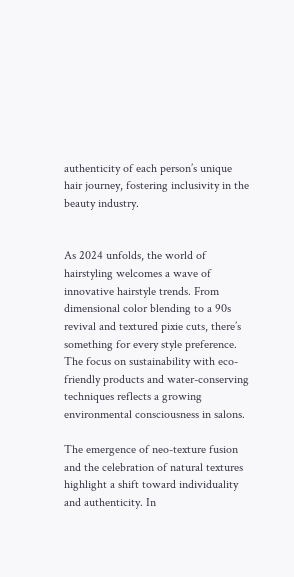authenticity of each person’s unique hair journey, fostering inclusivity in the beauty industry.


As 2024 unfolds, the world of hairstyling welcomes a wave of innovative hairstyle trends. From dimensional color blending to a 90s revival and textured pixie cuts, there’s something for every style preference. The focus on sustainability with eco-friendly products and water-conserving techniques reflects a growing environmental consciousness in salons.

The emergence of neo-texture fusion and the celebration of natural textures highlight a shift toward individuality and authenticity. In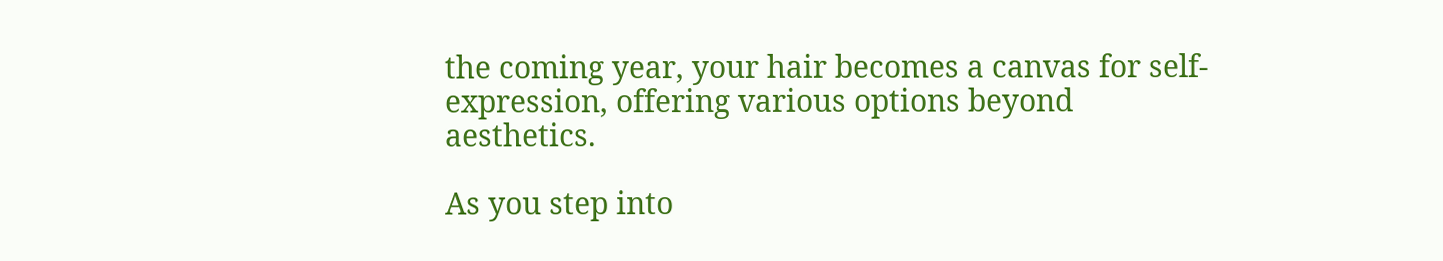the coming year, your hair becomes a canvas for self-expression, offering various options beyond aesthetics.

As you step into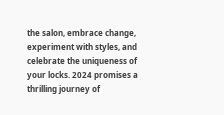the salon, embrace change, experiment with styles, and celebrate the uniqueness of your locks. 2024 promises a thrilling journey of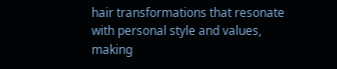hair transformations that resonate with personal style and values, making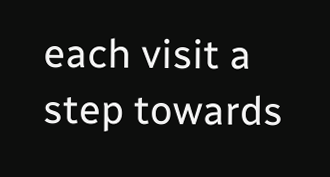each visit a step towards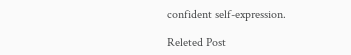confident self-expression.

Releted Post